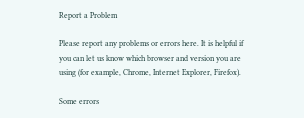Report a Problem

Please report any problems or errors here. It is helpful if you can let us know which browser and version you are using (for example, Chrome, Internet Explorer, Firefox).

Some errors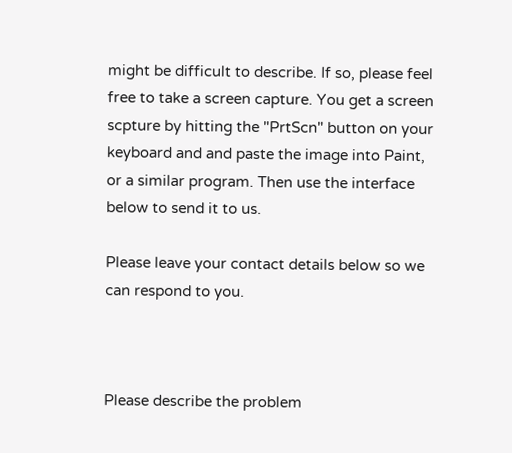might be difficult to describe. If so, please feel free to take a screen capture. You get a screen scpture by hitting the "PrtScn" button on your keyboard and and paste the image into Paint, or a similar program. Then use the interface below to send it to us.

Please leave your contact details below so we can respond to you.



Please describe the problem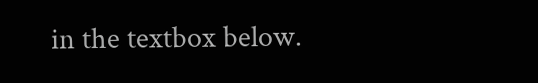in the textbox below.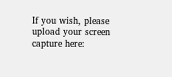If you wish, please upload your screen capture here: